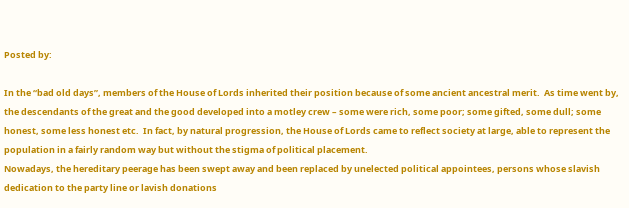Posted by:

In the “bad old days”, members of the House of Lords inherited their position because of some ancient ancestral merit.  As time went by, the descendants of the great and the good developed into a motley crew – some were rich, some poor; some gifted, some dull; some honest, some less honest etc.  In fact, by natural progression, the House of Lords came to reflect society at large, able to represent the population in a fairly random way but without the stigma of political placement.
Nowadays, the hereditary peerage has been swept away and been replaced by unelected political appointees, persons whose slavish dedication to the party line or lavish donations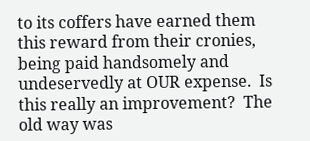to its coffers have earned them this reward from their cronies, being paid handsomely and undeservedly at OUR expense.  Is this really an improvement?  The old way was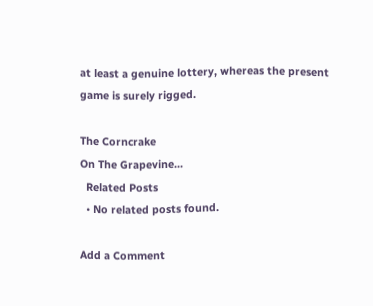at least a genuine lottery, whereas the present game is surely rigged.

The Corncrake
On The Grapevine...
  Related Posts
  • No related posts found.

Add a Comment